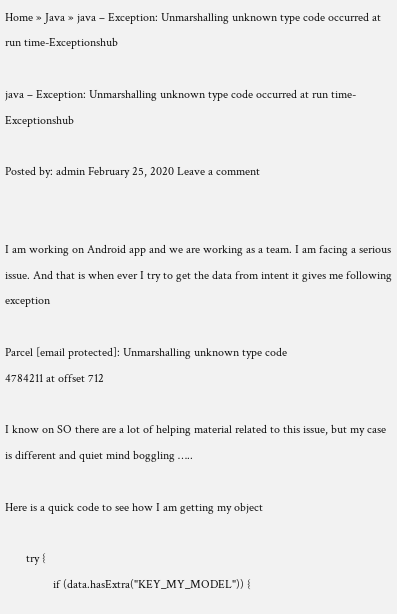Home » Java » java – Exception: Unmarshalling unknown type code occurred at run time-Exceptionshub

java – Exception: Unmarshalling unknown type code occurred at run time-Exceptionshub

Posted by: admin February 25, 2020 Leave a comment


I am working on Android app and we are working as a team. I am facing a serious issue. And that is when ever I try to get the data from intent it gives me following exception

Parcel [email protected]: Unmarshalling unknown type code
4784211 at offset 712

I know on SO there are a lot of helping material related to this issue, but my case is different and quiet mind boggling …..

Here is a quick code to see how I am getting my object

       try {
                if (data.hasExtra("KEY_MY_MODEL")) {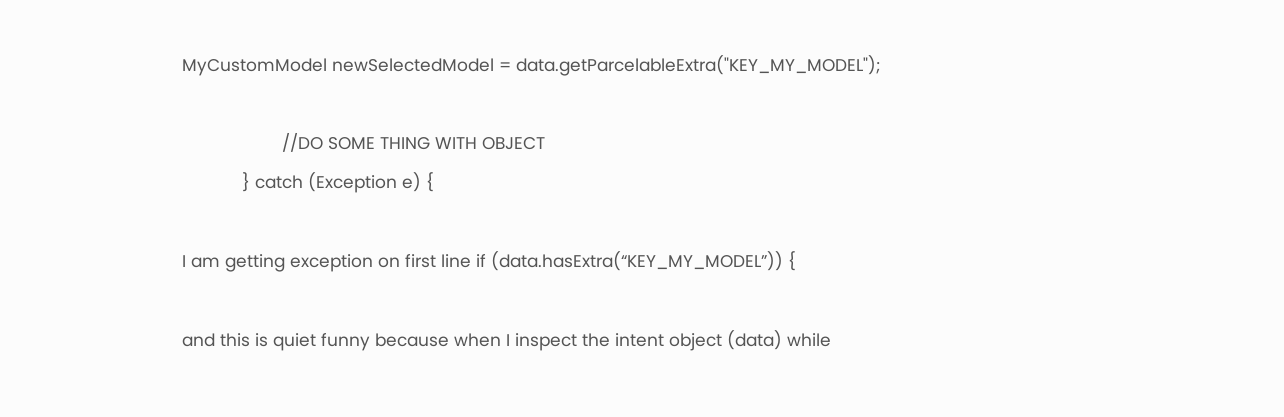MyCustomModel newSelectedModel = data.getParcelableExtra("KEY_MY_MODEL");

                    //DO SOME THING WITH OBJECT
            } catch (Exception e) {

I am getting exception on first line if (data.hasExtra(“KEY_MY_MODEL”)) {

and this is quiet funny because when I inspect the intent object (data) while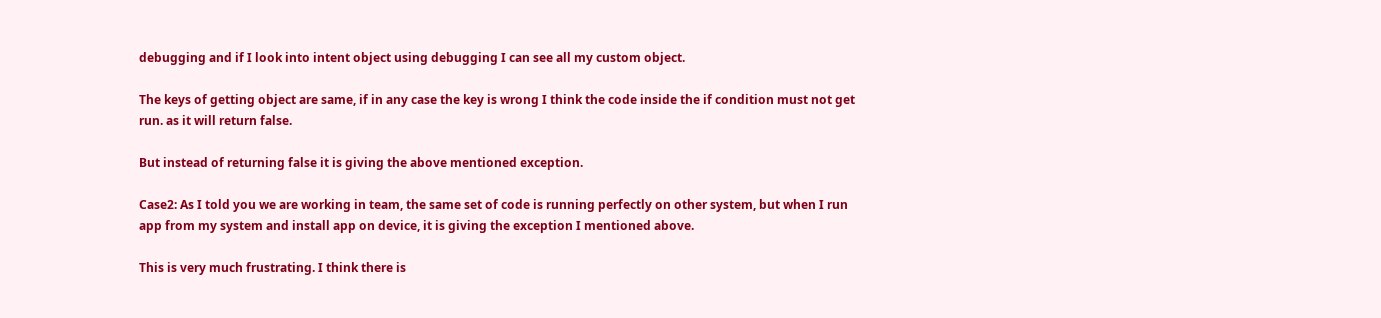debugging and if I look into intent object using debugging I can see all my custom object.

The keys of getting object are same, if in any case the key is wrong I think the code inside the if condition must not get run. as it will return false.

But instead of returning false it is giving the above mentioned exception.

Case2: As I told you we are working in team, the same set of code is running perfectly on other system, but when I run app from my system and install app on device, it is giving the exception I mentioned above.

This is very much frustrating. I think there is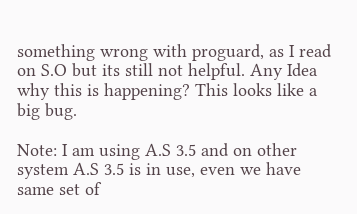something wrong with proguard, as I read on S.O but its still not helpful. Any Idea why this is happening? This looks like a big bug.

Note: I am using A.S 3.5 and on other system A.S 3.5 is in use, even we have same set of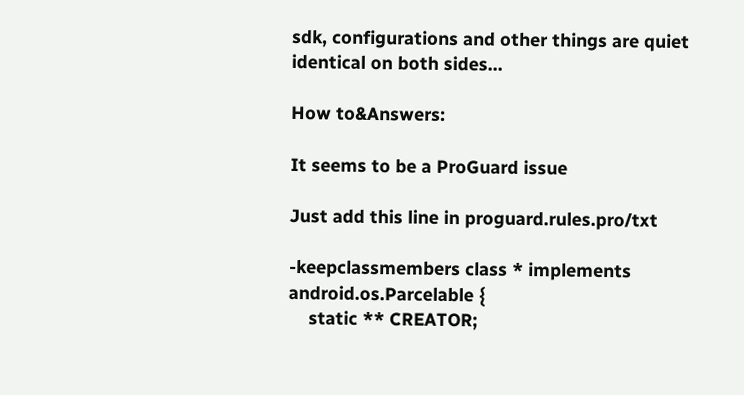sdk, configurations and other things are quiet
identical on both sides…

How to&Answers:

It seems to be a ProGuard issue

Just add this line in proguard.rules.pro/txt

-keepclassmembers class * implements android.os.Parcelable {
    static ** CREATOR;